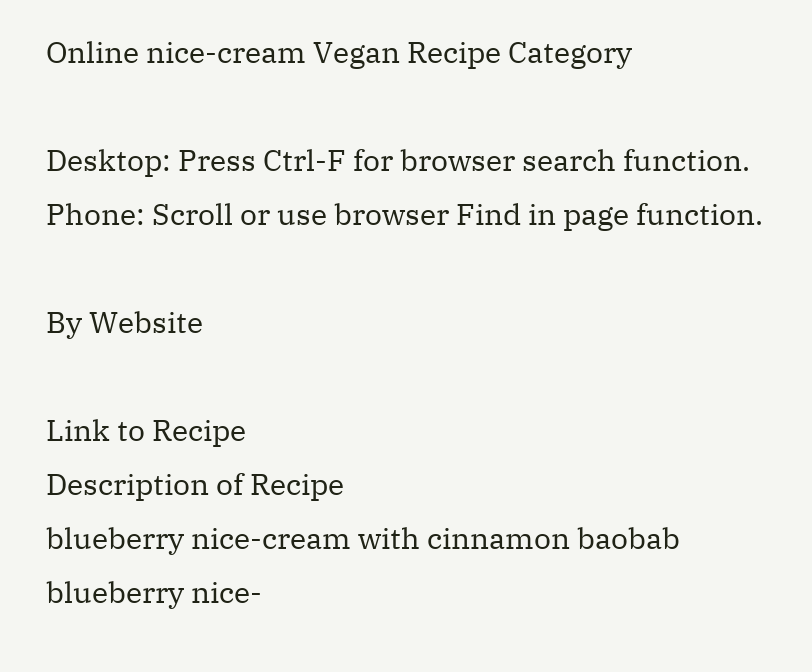Online nice-cream Vegan Recipe Category

Desktop: Press Ctrl-F for browser search function.
Phone: Scroll or use browser Find in page function.

By Website

Link to Recipe
Description of Recipe
blueberry nice-cream with cinnamon baobab
blueberry nice-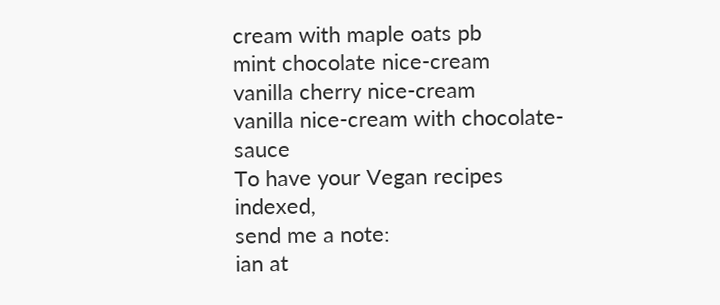cream with maple oats pb
mint chocolate nice-cream
vanilla cherry nice-cream
vanilla nice-cream with chocolate-sauce
To have your Vegan recipes indexed,
send me a note:
ian at